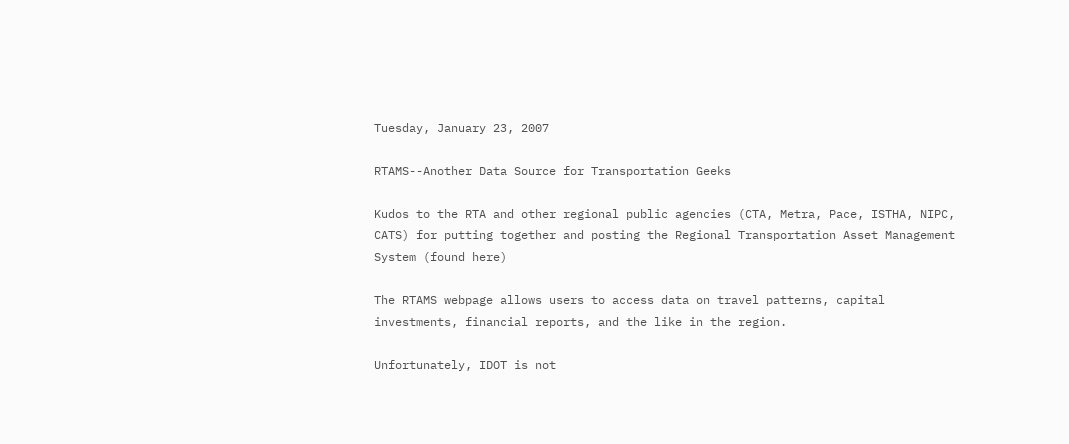Tuesday, January 23, 2007

RTAMS--Another Data Source for Transportation Geeks

Kudos to the RTA and other regional public agencies (CTA, Metra, Pace, ISTHA, NIPC, CATS) for putting together and posting the Regional Transportation Asset Management System (found here)

The RTAMS webpage allows users to access data on travel patterns, capital investments, financial reports, and the like in the region.

Unfortunately, IDOT is not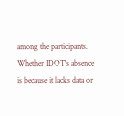among the participants. Whether IDOT's absence is because it lacks data or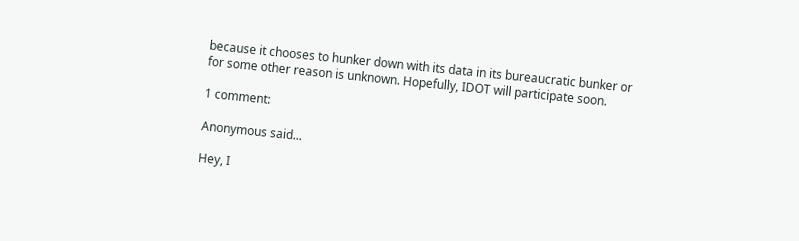because it chooses to hunker down with its data in its bureaucratic bunker or for some other reason is unknown. Hopefully, IDOT will participate soon.

1 comment:

Anonymous said...

Hey, I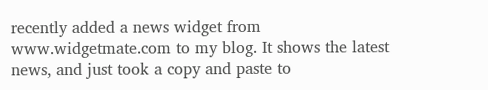recently added a news widget from www.widgetmate.com to my blog. It shows the latest news, and just took a copy and paste to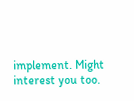implement. Might interest you too.